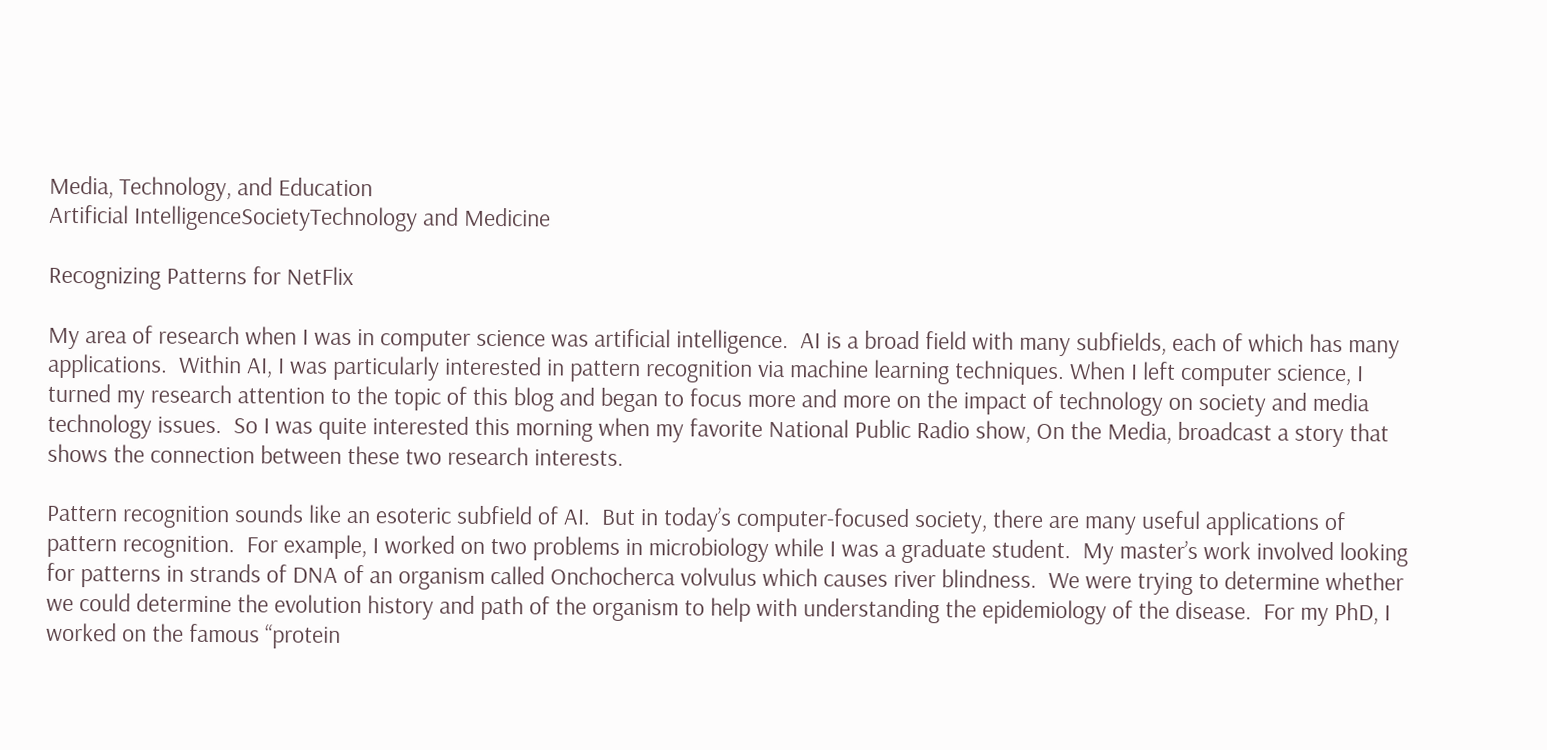Media, Technology, and Education
Artificial IntelligenceSocietyTechnology and Medicine

Recognizing Patterns for NetFlix

My area of research when I was in computer science was artificial intelligence.  AI is a broad field with many subfields, each of which has many applications.  Within AI, I was particularly interested in pattern recognition via machine learning techniques. When I left computer science, I turned my research attention to the topic of this blog and began to focus more and more on the impact of technology on society and media technology issues.  So I was quite interested this morning when my favorite National Public Radio show, On the Media, broadcast a story that shows the connection between these two research interests.

Pattern recognition sounds like an esoteric subfield of AI.  But in today’s computer-focused society, there are many useful applications of pattern recognition.  For example, I worked on two problems in microbiology while I was a graduate student.  My master’s work involved looking for patterns in strands of DNA of an organism called Onchocherca volvulus which causes river blindness.  We were trying to determine whether we could determine the evolution history and path of the organism to help with understanding the epidemiology of the disease.  For my PhD, I worked on the famous “protein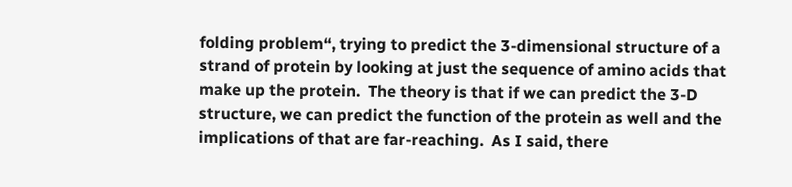folding problem“, trying to predict the 3-dimensional structure of a strand of protein by looking at just the sequence of amino acids that make up the protein.  The theory is that if we can predict the 3-D structure, we can predict the function of the protein as well and the implications of that are far-reaching.  As I said, there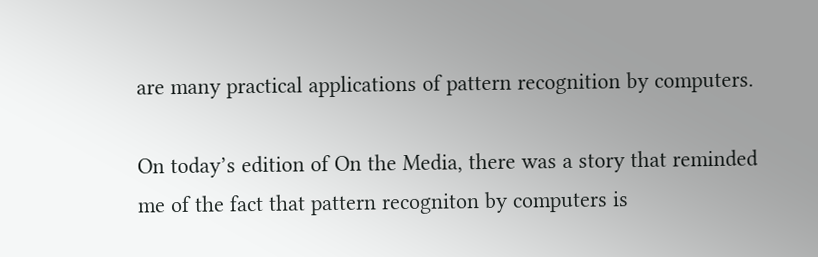are many practical applications of pattern recognition by computers.

On today’s edition of On the Media, there was a story that reminded me of the fact that pattern recogniton by computers is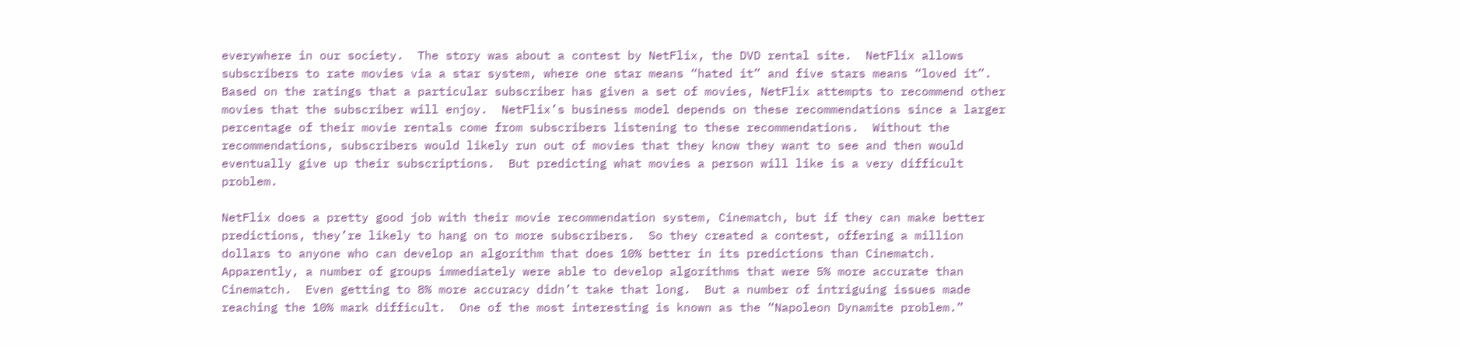everywhere in our society.  The story was about a contest by NetFlix, the DVD rental site.  NetFlix allows subscribers to rate movies via a star system, where one star means “hated it” and five stars means “loved it”.  Based on the ratings that a particular subscriber has given a set of movies, NetFlix attempts to recommend other movies that the subscriber will enjoy.  NetFlix’s business model depends on these recommendations since a larger percentage of their movie rentals come from subscribers listening to these recommendations.  Without the recommendations, subscribers would likely run out of movies that they know they want to see and then would eventually give up their subscriptions.  But predicting what movies a person will like is a very difficult problem.

NetFlix does a pretty good job with their movie recommendation system, Cinematch, but if they can make better predictions, they’re likely to hang on to more subscribers.  So they created a contest, offering a million dollars to anyone who can develop an algorithm that does 10% better in its predictions than Cinematch.  Apparently, a number of groups immediately were able to develop algorithms that were 5% more accurate than Cinematch.  Even getting to 8% more accuracy didn’t take that long.  But a number of intriguing issues made reaching the 10% mark difficult.  One of the most interesting is known as the “Napoleon Dynamite problem.”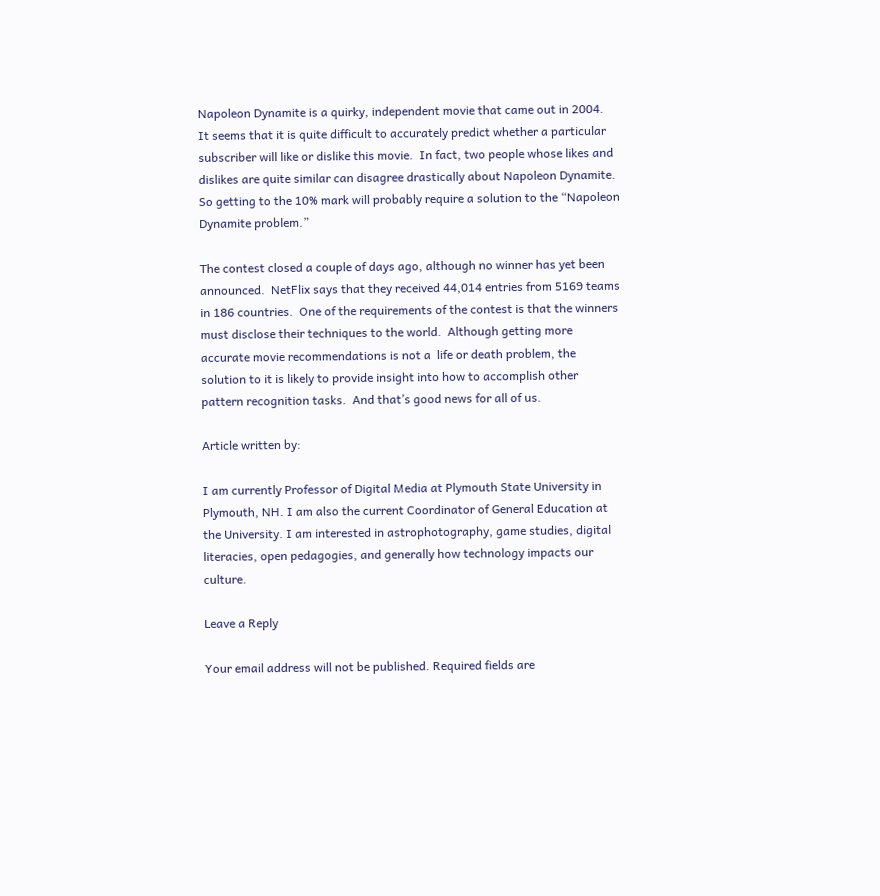Napoleon Dynamite is a quirky, independent movie that came out in 2004.  It seems that it is quite difficult to accurately predict whether a particular subscriber will like or dislike this movie.  In fact, two people whose likes and dislikes are quite similar can disagree drastically about Napoleon Dynamite.  So getting to the 10% mark will probably require a solution to the “Napoleon Dynamite problem.”

The contest closed a couple of days ago, although no winner has yet been announced.  NetFlix says that they received 44,014 entries from 5169 teams in 186 countries.  One of the requirements of the contest is that the winners must disclose their techniques to the world.  Although getting more accurate movie recommendations is not a  life or death problem, the solution to it is likely to provide insight into how to accomplish other pattern recognition tasks.  And that’s good news for all of us.

Article written by:

I am currently Professor of Digital Media at Plymouth State University in Plymouth, NH. I am also the current Coordinator of General Education at the University. I am interested in astrophotography, game studies, digital literacies, open pedagogies, and generally how technology impacts our culture.

Leave a Reply

Your email address will not be published. Required fields are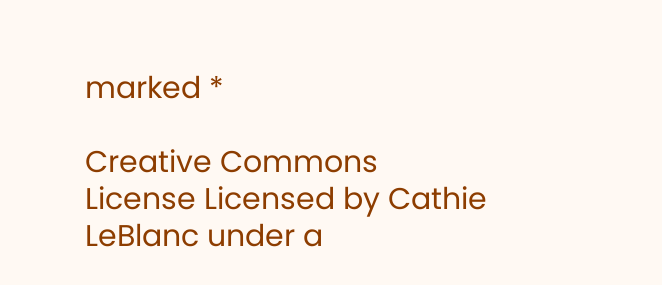marked *

Creative Commons License Licensed by Cathie LeBlanc under a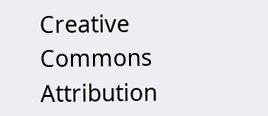Creative Commons Attribution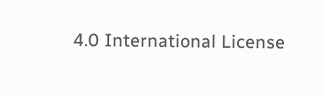4.0 International License